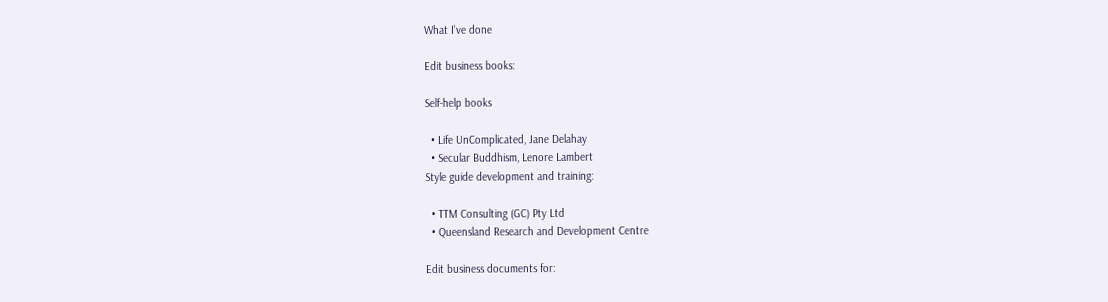What I've done

Edit business books:

Self-help books

  • Life UnComplicated, Jane Delahay
  • Secular Buddhism, Lenore Lambert
Style guide development and training:

  • TTM Consulting (GC) Pty Ltd
  • Queensland Research and Development Centre

Edit business documents for: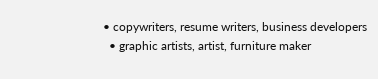• copywriters, resume writers, business developers
  • graphic artists, artist, furniture maker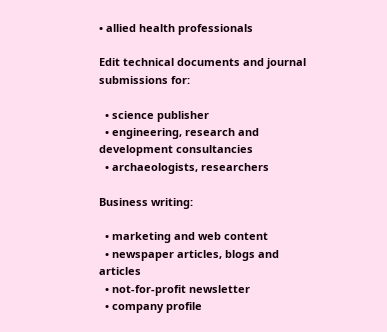• allied health professionals

Edit technical documents and journal submissions for:

  • science publisher
  • engineering, research and development consultancies
  • archaeologists, researchers

Business writing:

  • marketing and web content
  • newspaper articles, blogs and articles
  • not-for-profit newsletter
  • company profile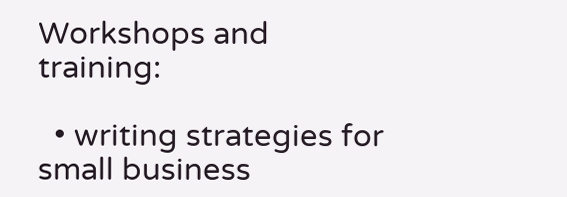Workshops and training:

  • writing strategies for small business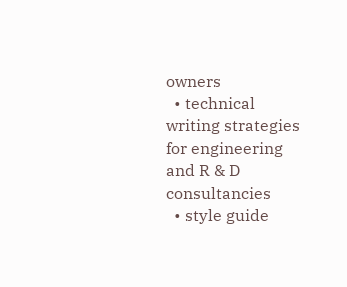owners
  • technical writing strategies for engineering and R & D consultancies
  • style guide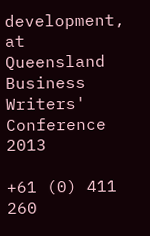development, at Queensland Business Writers' Conference 2013

+61 (0) 411 260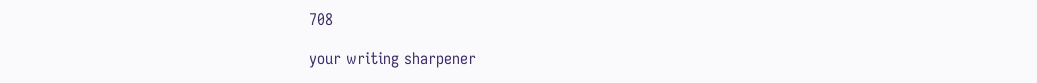708

your writing sharpener